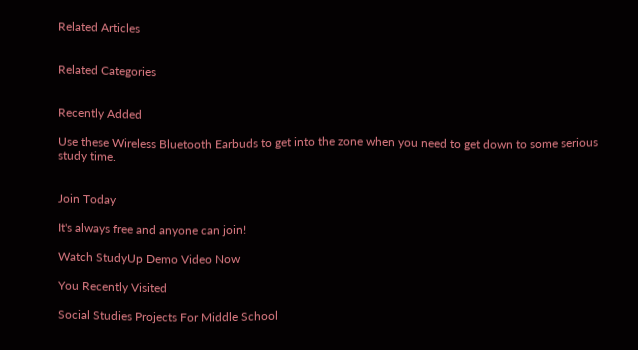Related Articles


Related Categories


Recently Added

Use these Wireless Bluetooth Earbuds to get into the zone when you need to get down to some serious study time.


Join Today

It's always free and anyone can join!

Watch StudyUp Demo Video Now

You Recently Visited

Social Studies Projects For Middle School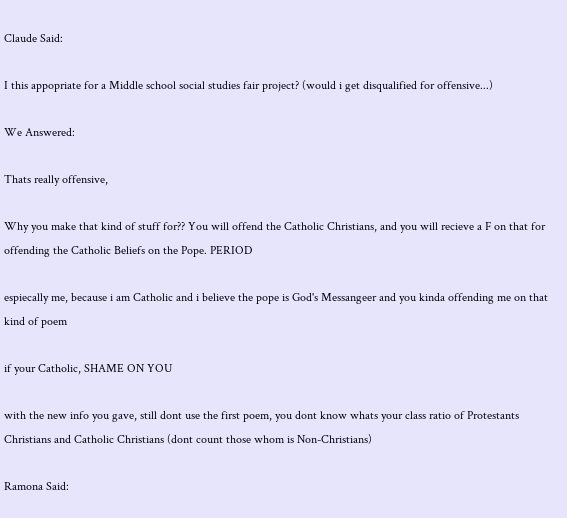Claude Said:

I this appopriate for a Middle school social studies fair project? (would i get disqualified for offensive...)

We Answered:

Thats really offensive,

Why you make that kind of stuff for?? You will offend the Catholic Christians, and you will recieve a F on that for offending the Catholic Beliefs on the Pope. PERIOD

espiecally me, because i am Catholic and i believe the pope is God's Messangeer and you kinda offending me on that kind of poem

if your Catholic, SHAME ON YOU

with the new info you gave, still dont use the first poem, you dont know whats your class ratio of Protestants Christians and Catholic Christians (dont count those whom is Non-Christians)

Ramona Said: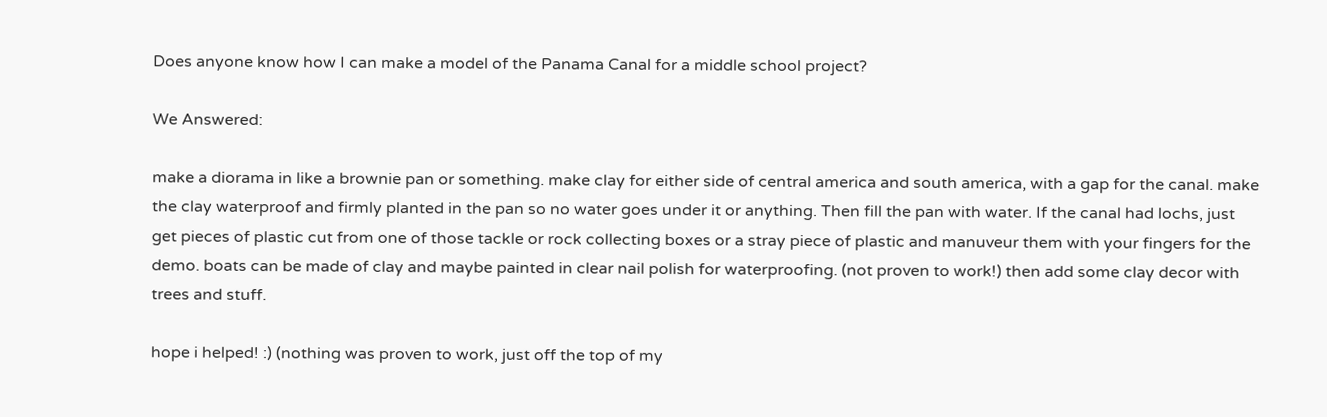Does anyone know how I can make a model of the Panama Canal for a middle school project?

We Answered:

make a diorama in like a brownie pan or something. make clay for either side of central america and south america, with a gap for the canal. make the clay waterproof and firmly planted in the pan so no water goes under it or anything. Then fill the pan with water. If the canal had lochs, just get pieces of plastic cut from one of those tackle or rock collecting boxes or a stray piece of plastic and manuveur them with your fingers for the demo. boats can be made of clay and maybe painted in clear nail polish for waterproofing. (not proven to work!) then add some clay decor with trees and stuff.

hope i helped! :) (nothing was proven to work, just off the top of my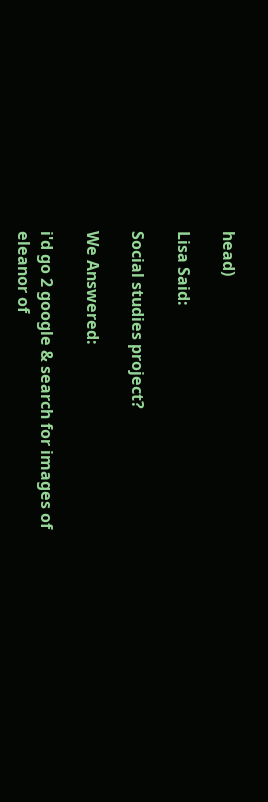head)

Lisa Said:

Social studies project?

We Answered:

i'd go 2 google & search for images of eleanor of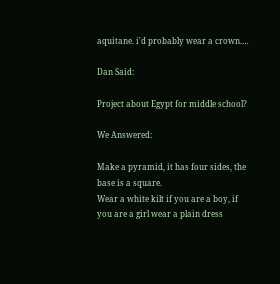aquitane. i'd probably wear a crown.…

Dan Said:

Project about Egypt for middle school?

We Answered:

Make a pyramid, it has four sides, the base is a square.
Wear a white kilt if you are a boy, if you are a girl wear a plain dress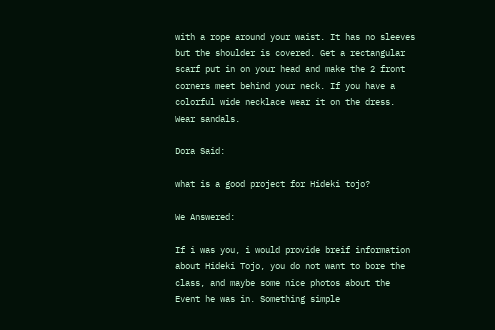with a rope around your waist. It has no sleeves but the shoulder is covered. Get a rectangular scarf put in on your head and make the 2 front corners meet behind your neck. If you have a colorful wide necklace wear it on the dress. Wear sandals.

Dora Said:

what is a good project for Hideki tojo?

We Answered:

If i was you, i would provide breif information about Hideki Tojo, you do not want to bore the class, and maybe some nice photos about the Event he was in. Something simple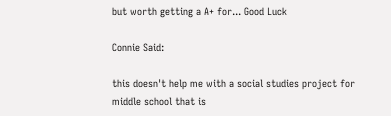but worth getting a A+ for... Good Luck

Connie Said:

this doesn't help me with a social studies project for middle school that is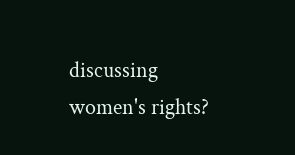discussing women's rights?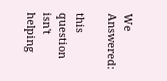We Answered:

this question isn't helping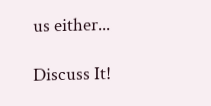us either...

Discuss It!